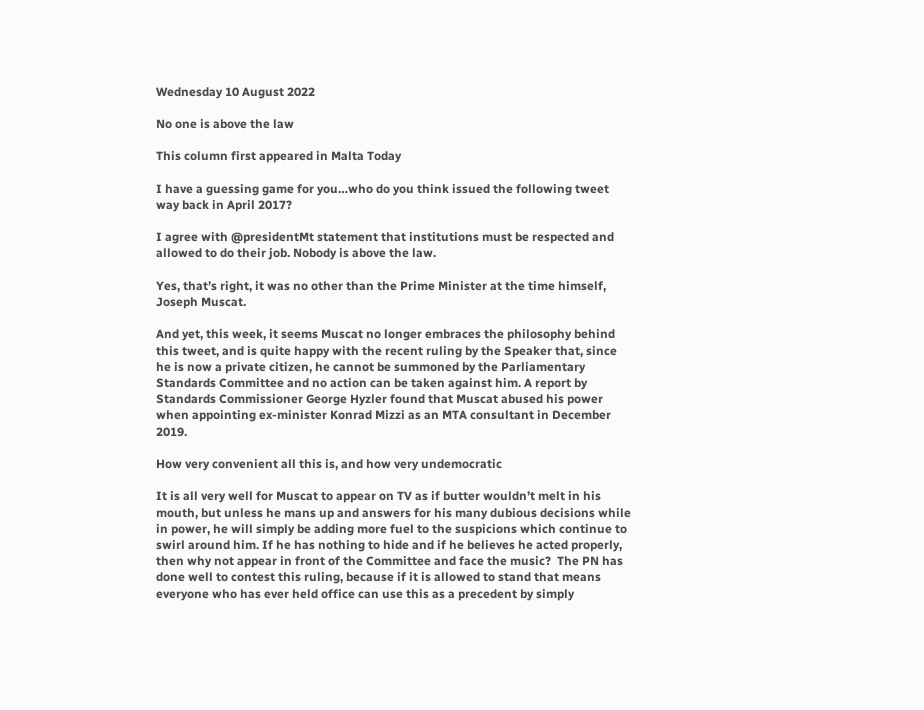Wednesday 10 August 2022

No one is above the law

This column first appeared in Malta Today

I have a guessing game for you…who do you think issued the following tweet way back in April 2017?

I agree with @presidentMt statement that institutions must be respected and allowed to do their job. Nobody is above the law.

Yes, that’s right, it was no other than the Prime Minister at the time himself, Joseph Muscat.

And yet, this week, it seems Muscat no longer embraces the philosophy behind this tweet, and is quite happy with the recent ruling by the Speaker that, since he is now a private citizen, he cannot be summoned by the Parliamentary Standards Committee and no action can be taken against him. A report by Standards Commissioner George Hyzler found that Muscat abused his power when appointing ex-minister Konrad Mizzi as an MTA consultant in December 2019.

How very convenient all this is, and how very undemocratic

It is all very well for Muscat to appear on TV as if butter wouldn’t melt in his mouth, but unless he mans up and answers for his many dubious decisions while in power, he will simply be adding more fuel to the suspicions which continue to swirl around him. If he has nothing to hide and if he believes he acted properly, then why not appear in front of the Committee and face the music?  The PN has done well to contest this ruling, because if it is allowed to stand that means everyone who has ever held office can use this as a precedent by simply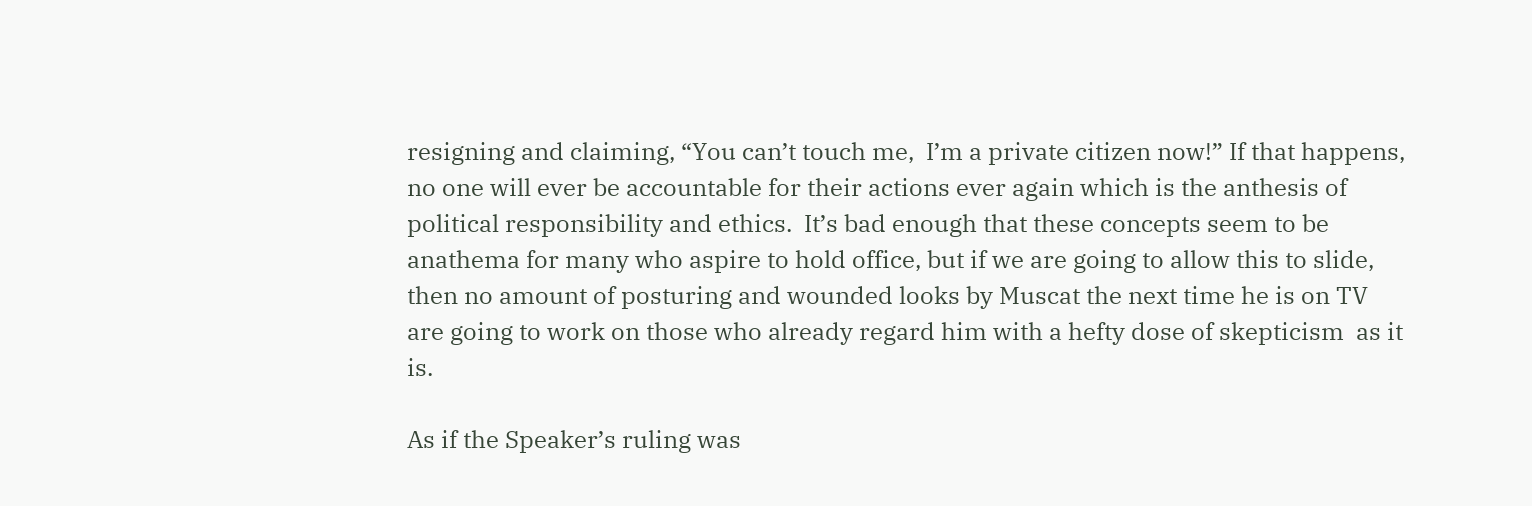resigning and claiming, “You can’t touch me,  I’m a private citizen now!” If that happens, no one will ever be accountable for their actions ever again which is the anthesis of political responsibility and ethics.  It’s bad enough that these concepts seem to be anathema for many who aspire to hold office, but if we are going to allow this to slide, then no amount of posturing and wounded looks by Muscat the next time he is on TV are going to work on those who already regard him with a hefty dose of skepticism  as it is.

As if the Speaker’s ruling was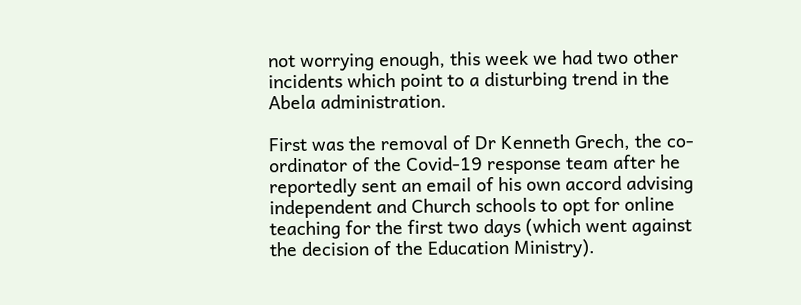not worrying enough, this week we had two other incidents which point to a disturbing trend in the Abela administration.

First was the removal of Dr Kenneth Grech, the co-ordinator of the Covid-19 response team after he reportedly sent an email of his own accord advising independent and Church schools to opt for online teaching for the first two days (which went against the decision of the Education Ministry).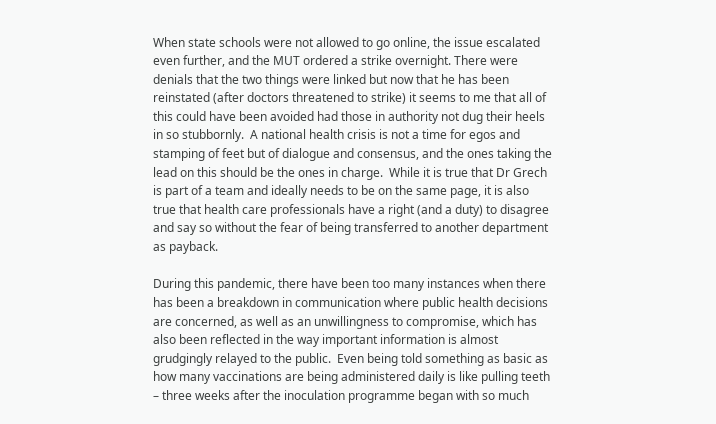When state schools were not allowed to go online, the issue escalated even further, and the MUT ordered a strike overnight. There were denials that the two things were linked but now that he has been reinstated (after doctors threatened to strike) it seems to me that all of this could have been avoided had those in authority not dug their heels in so stubbornly.  A national health crisis is not a time for egos and stamping of feet but of dialogue and consensus, and the ones taking the lead on this should be the ones in charge.  While it is true that Dr Grech is part of a team and ideally needs to be on the same page, it is also true that health care professionals have a right (and a duty) to disagree and say so without the fear of being transferred to another department as payback.

During this pandemic, there have been too many instances when there has been a breakdown in communication where public health decisions are concerned, as well as an unwillingness to compromise, which has also been reflected in the way important information is almost grudgingly relayed to the public.  Even being told something as basic as how many vaccinations are being administered daily is like pulling teeth – three weeks after the inoculation programme began with so much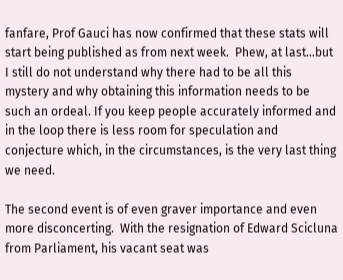fanfare, Prof Gauci has now confirmed that these stats will start being published as from next week.  Phew, at last…but I still do not understand why there had to be all this mystery and why obtaining this information needs to be such an ordeal. If you keep people accurately informed and in the loop there is less room for speculation and conjecture which, in the circumstances, is the very last thing we need.

The second event is of even graver importance and even more disconcerting.  With the resignation of Edward Scicluna from Parliament, his vacant seat was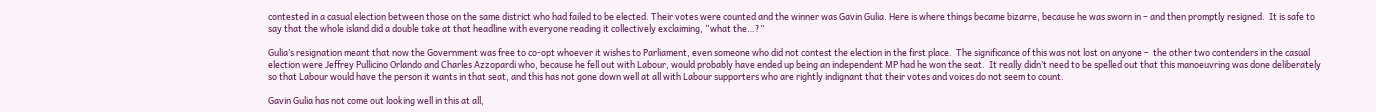contested in a casual election between those on the same district who had failed to be elected. Their votes were counted and the winner was Gavin Gulia. Here is where things became bizarre, because he was sworn in – and then promptly resigned.  It is safe to say that the whole island did a double take at that headline with everyone reading it collectively exclaiming, “what the…?”

Gulia’s resignation meant that now the Government was free to co-opt whoever it wishes to Parliament, even someone who did not contest the election in the first place.  The significance of this was not lost on anyone –  the other two contenders in the casual election were Jeffrey Pullicino Orlando and Charles Azzopardi who, because he fell out with Labour, would probably have ended up being an independent MP had he won the seat.  It really didn’t need to be spelled out that this manoeuvring was done deliberately so that Labour would have the person it wants in that seat, and this has not gone down well at all with Labour supporters who are rightly indignant that their votes and voices do not seem to count.

Gavin Gulia has not come out looking well in this at all,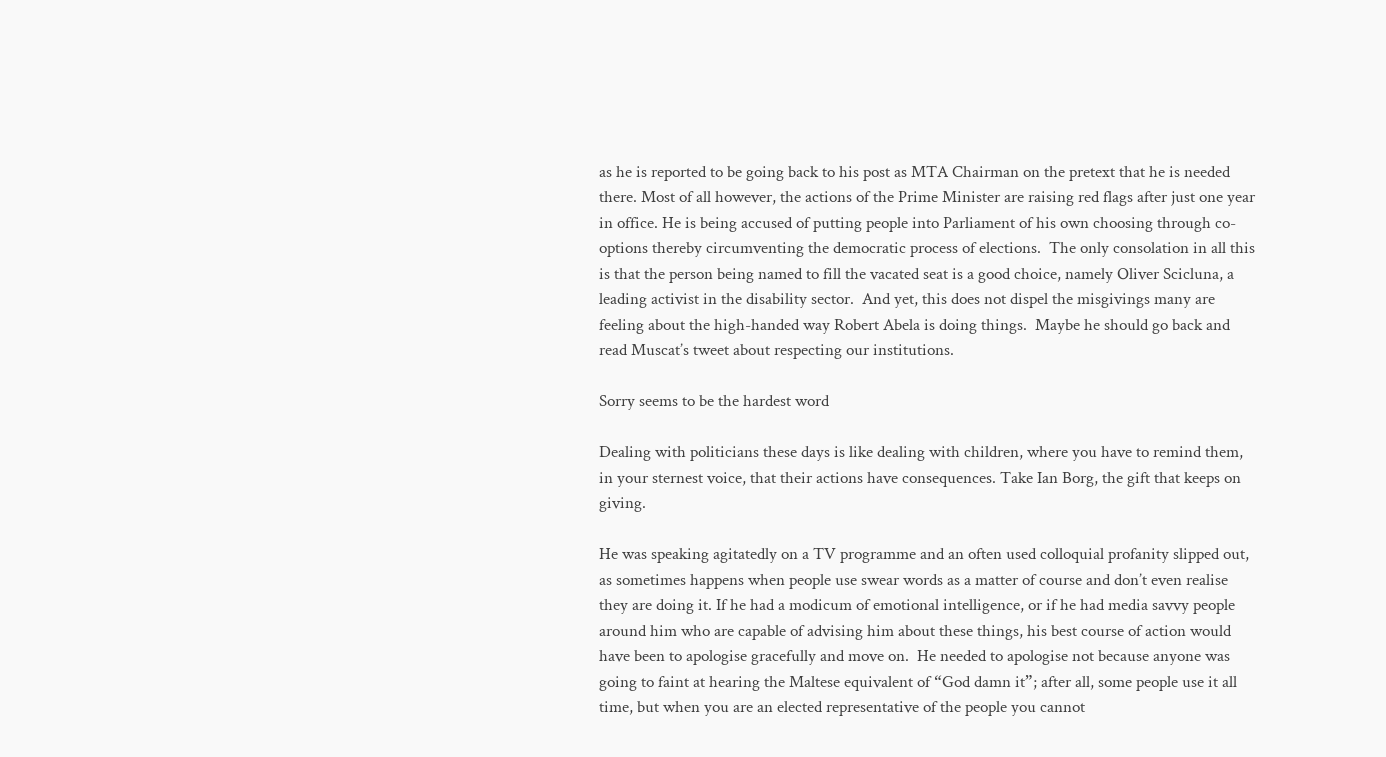as he is reported to be going back to his post as MTA Chairman on the pretext that he is needed there. Most of all however, the actions of the Prime Minister are raising red flags after just one year in office. He is being accused of putting people into Parliament of his own choosing through co-options thereby circumventing the democratic process of elections.  The only consolation in all this is that the person being named to fill the vacated seat is a good choice, namely Oliver Scicluna, a leading activist in the disability sector.  And yet, this does not dispel the misgivings many are feeling about the high-handed way Robert Abela is doing things.  Maybe he should go back and read Muscat’s tweet about respecting our institutions.

Sorry seems to be the hardest word

Dealing with politicians these days is like dealing with children, where you have to remind them, in your sternest voice, that their actions have consequences. Take Ian Borg, the gift that keeps on giving.

He was speaking agitatedly on a TV programme and an often used colloquial profanity slipped out, as sometimes happens when people use swear words as a matter of course and don’t even realise they are doing it. If he had a modicum of emotional intelligence, or if he had media savvy people around him who are capable of advising him about these things, his best course of action would have been to apologise gracefully and move on.  He needed to apologise not because anyone was going to faint at hearing the Maltese equivalent of “God damn it”; after all, some people use it all time, but when you are an elected representative of the people you cannot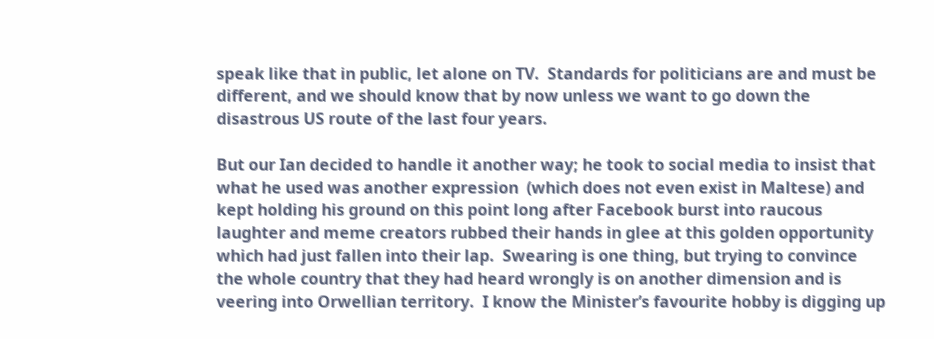speak like that in public, let alone on TV.  Standards for politicians are and must be different, and we should know that by now unless we want to go down the disastrous US route of the last four years.

But our Ian decided to handle it another way; he took to social media to insist that what he used was another expression  (which does not even exist in Maltese) and kept holding his ground on this point long after Facebook burst into raucous laughter and meme creators rubbed their hands in glee at this golden opportunity which had just fallen into their lap.  Swearing is one thing, but trying to convince the whole country that they had heard wrongly is on another dimension and is veering into Orwellian territory.  I know the Minister’s favourite hobby is digging up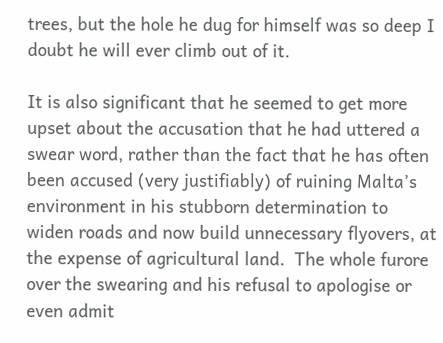trees, but the hole he dug for himself was so deep I doubt he will ever climb out of it.

It is also significant that he seemed to get more upset about the accusation that he had uttered a swear word, rather than the fact that he has often been accused (very justifiably) of ruining Malta’s environment in his stubborn determination to widen roads and now build unnecessary flyovers, at the expense of agricultural land.  The whole furore over the swearing and his refusal to apologise or even admit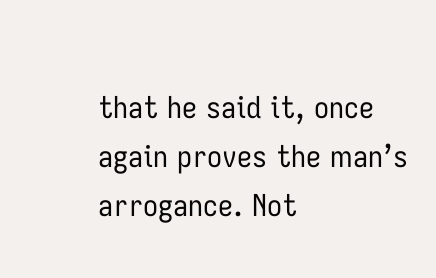that he said it, once again proves the man’s arrogance. Not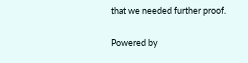that we needed further proof.

Powered by